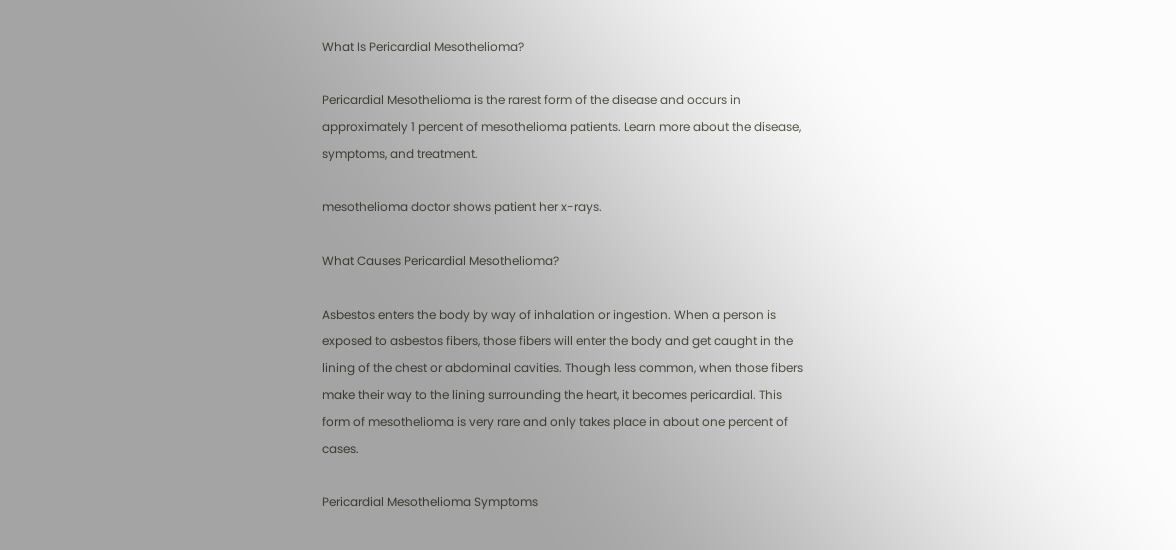What Is Pericardial Mesothelioma?

Pericardial Mesothelioma is the rarest form of the disease and occurs in approximately 1 percent of mesothelioma patients. Learn more about the disease, symptoms, and treatment.

mesothelioma doctor shows patient her x-rays.

What Causes Pericardial Mesothelioma?

Asbestos enters the body by way of inhalation or ingestion. When a person is exposed to asbestos fibers, those fibers will enter the body and get caught in the lining of the chest or abdominal cavities. Though less common, when those fibers make their way to the lining surrounding the heart, it becomes pericardial. This form of mesothelioma is very rare and only takes place in about one percent of cases.

Pericardial Mesothelioma Symptoms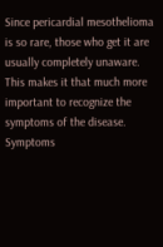Since pericardial mesothelioma is so rare, those who get it are usually completely unaware. This makes it that much more important to recognize the symptoms of the disease. Symptoms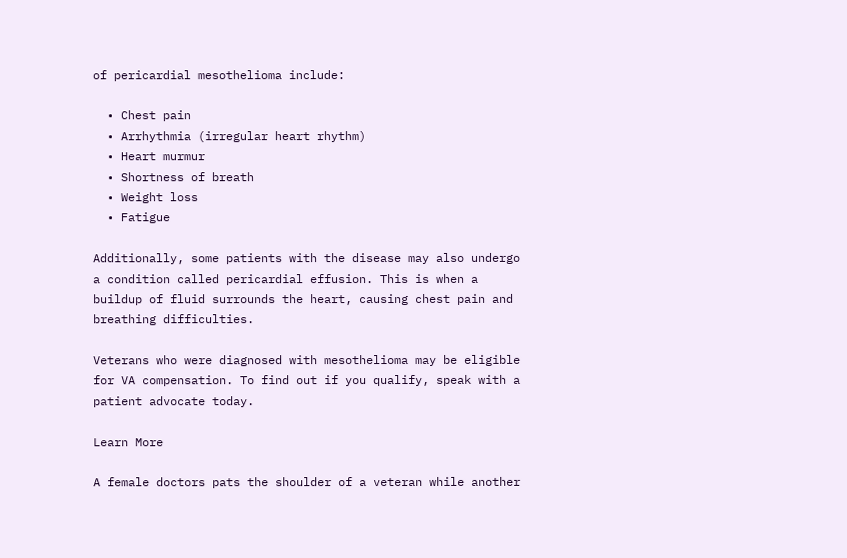of pericardial mesothelioma include:

  • Chest pain
  • Arrhythmia (irregular heart rhythm)
  • Heart murmur
  • Shortness of breath
  • Weight loss
  • Fatigue

Additionally, some patients with the disease may also undergo a condition called pericardial effusion. This is when a buildup of fluid surrounds the heart, causing chest pain and breathing difficulties.

Veterans who were diagnosed with mesothelioma may be eligible for VA compensation. To find out if you qualify, speak with a patient advocate today.

Learn More

A female doctors pats the shoulder of a veteran while another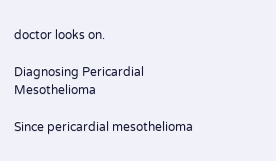doctor looks on.

Diagnosing Pericardial Mesothelioma

Since pericardial mesothelioma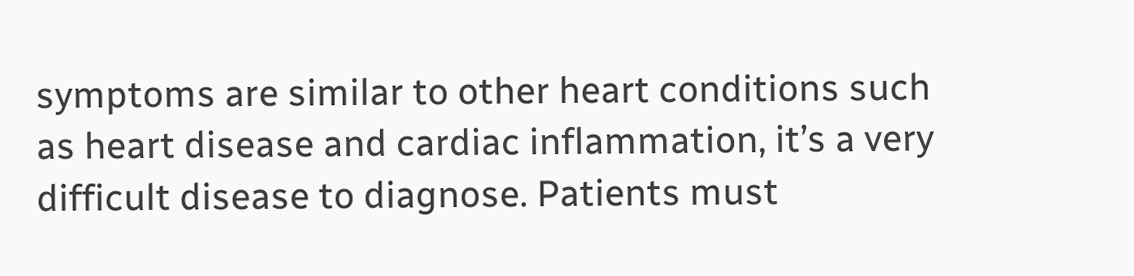symptoms are similar to other heart conditions such as heart disease and cardiac inflammation, it’s a very difficult disease to diagnose. Patients must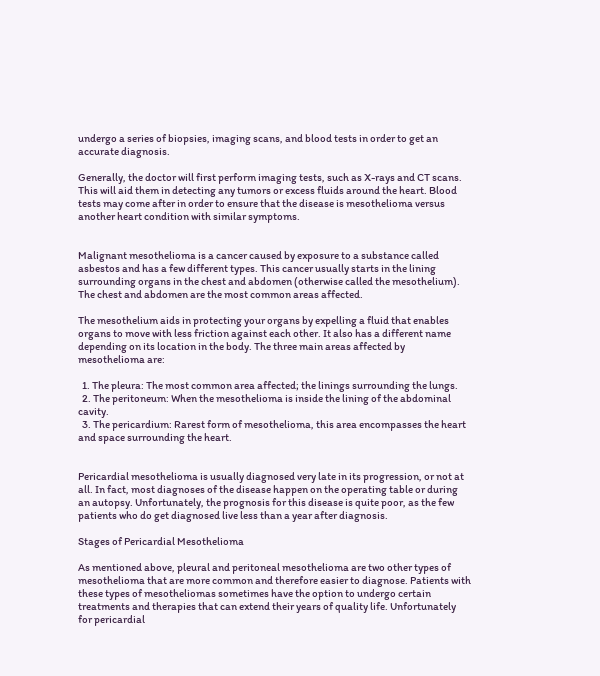undergo a series of biopsies, imaging scans, and blood tests in order to get an accurate diagnosis.

Generally, the doctor will first perform imaging tests, such as X-rays and CT scans. This will aid them in detecting any tumors or excess fluids around the heart. Blood tests may come after in order to ensure that the disease is mesothelioma versus another heart condition with similar symptoms.


Malignant mesothelioma is a cancer caused by exposure to a substance called asbestos and has a few different types. This cancer usually starts in the lining surrounding organs in the chest and abdomen (otherwise called the mesothelium). The chest and abdomen are the most common areas affected.

The mesothelium aids in protecting your organs by expelling a fluid that enables organs to move with less friction against each other. It also has a different name depending on its location in the body. The three main areas affected by mesothelioma are:

  1. The pleura: The most common area affected; the linings surrounding the lungs.
  2. The peritoneum: When the mesothelioma is inside the lining of the abdominal cavity.
  3. The pericardium: Rarest form of mesothelioma, this area encompasses the heart and space surrounding the heart.


Pericardial mesothelioma is usually diagnosed very late in its progression, or not at all. In fact, most diagnoses of the disease happen on the operating table or during an autopsy. Unfortunately, the prognosis for this disease is quite poor, as the few patients who do get diagnosed live less than a year after diagnosis.

Stages of Pericardial Mesothelioma

As mentioned above, pleural and peritoneal mesothelioma are two other types of mesothelioma that are more common and therefore easier to diagnose. Patients with these types of mesotheliomas sometimes have the option to undergo certain treatments and therapies that can extend their years of quality life. Unfortunately for pericardial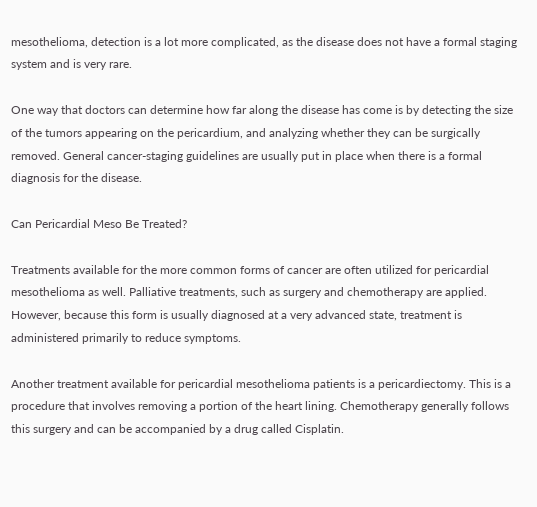mesothelioma, detection is a lot more complicated, as the disease does not have a formal staging system and is very rare.

One way that doctors can determine how far along the disease has come is by detecting the size of the tumors appearing on the pericardium, and analyzing whether they can be surgically removed. General cancer-staging guidelines are usually put in place when there is a formal diagnosis for the disease.

Can Pericardial Meso Be Treated?

Treatments available for the more common forms of cancer are often utilized for pericardial mesothelioma as well. Palliative treatments, such as surgery and chemotherapy are applied. However, because this form is usually diagnosed at a very advanced state, treatment is administered primarily to reduce symptoms.

Another treatment available for pericardial mesothelioma patients is a pericardiectomy. This is a procedure that involves removing a portion of the heart lining. Chemotherapy generally follows this surgery and can be accompanied by a drug called Cisplatin.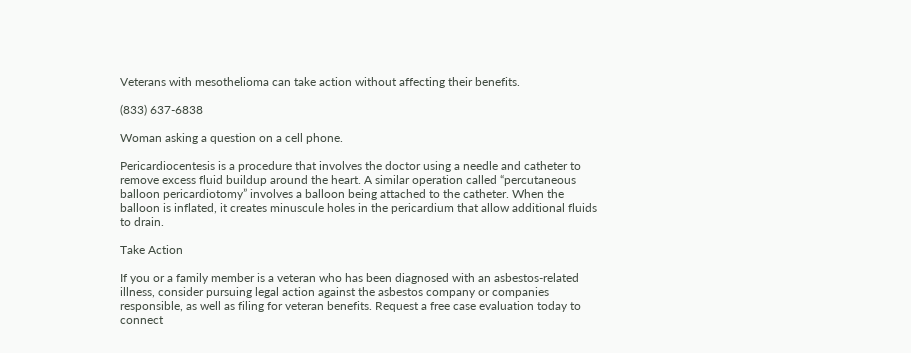Veterans with mesothelioma can take action without affecting their benefits.

(833) 637-6838

Woman asking a question on a cell phone.

Pericardiocentesis is a procedure that involves the doctor using a needle and catheter to remove excess fluid buildup around the heart. A similar operation called “percutaneous balloon pericardiotomy” involves a balloon being attached to the catheter. When the balloon is inflated, it creates minuscule holes in the pericardium that allow additional fluids to drain.

Take Action

If you or a family member is a veteran who has been diagnosed with an asbestos-related illness, consider pursuing legal action against the asbestos company or companies responsible, as well as filing for veteran benefits. Request a free case evaluation today to connect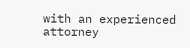with an experienced attorney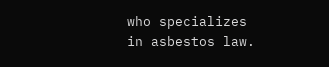who specializes in asbestos law.